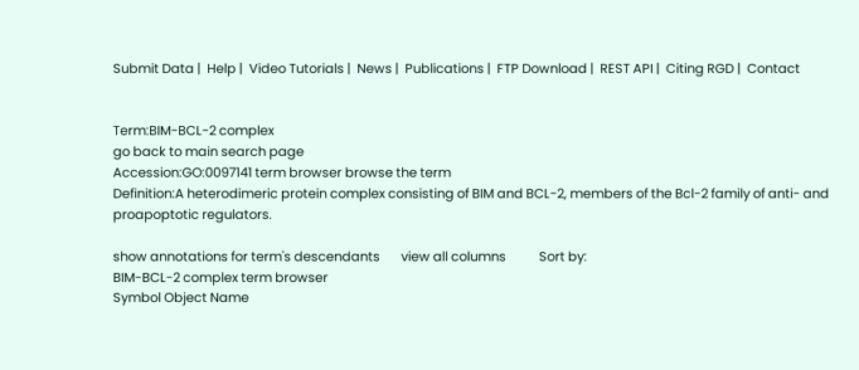Submit Data |  Help |  Video Tutorials |  News |  Publications |  FTP Download |  REST API |  Citing RGD |  Contact


Term:BIM-BCL-2 complex
go back to main search page
Accession:GO:0097141 term browser browse the term
Definition:A heterodimeric protein complex consisting of BIM and BCL-2, members of the Bcl-2 family of anti- and proapoptotic regulators.

show annotations for term's descendants       view all columns           Sort by:
BIM-BCL-2 complex term browser
Symbol Object Name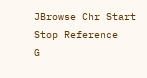JBrowse Chr Start Stop Reference
G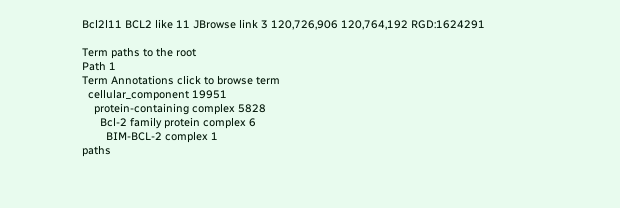Bcl2l11 BCL2 like 11 JBrowse link 3 120,726,906 120,764,192 RGD:1624291

Term paths to the root
Path 1
Term Annotations click to browse term
  cellular_component 19951
    protein-containing complex 5828
      Bcl-2 family protein complex 6
        BIM-BCL-2 complex 1
paths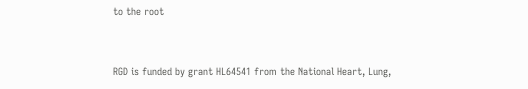to the root


RGD is funded by grant HL64541 from the National Heart, Lung,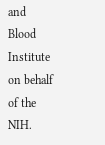and Blood Institute on behalf of the NIH.